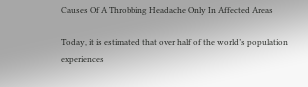Causes Of A Throbbing Headache Only In Affected Areas

Today, it is estimated that over half of the world’s population experiences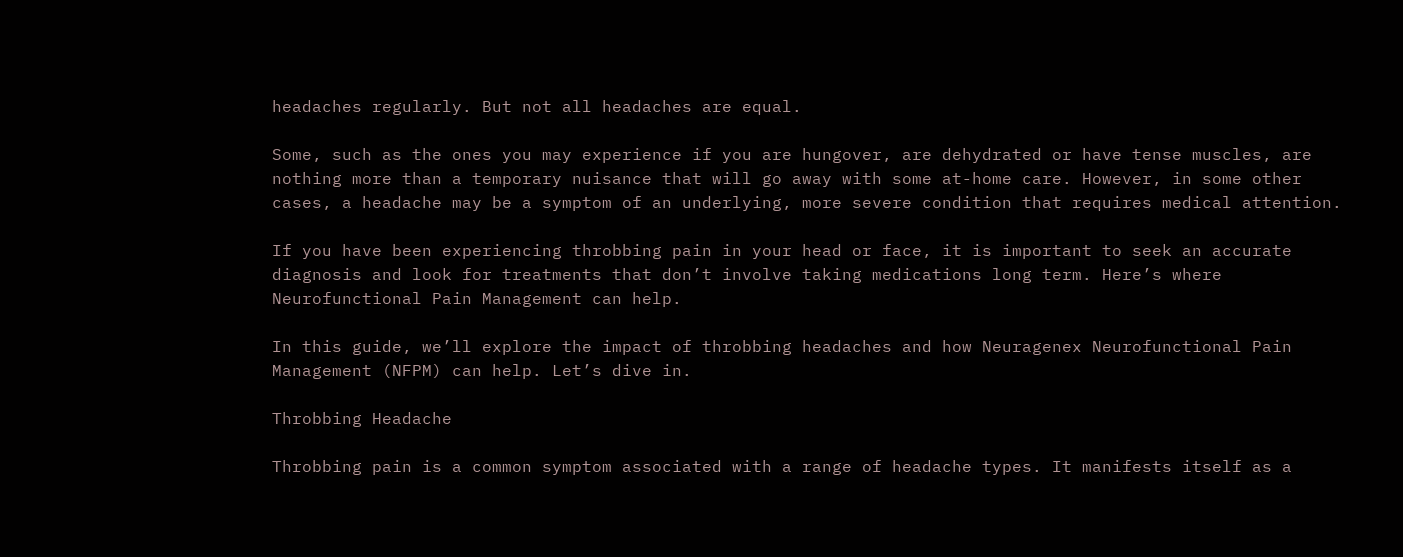headaches regularly. But not all headaches are equal.

Some, such as the ones you may experience if you are hungover, are dehydrated or have tense muscles, are nothing more than a temporary nuisance that will go away with some at-home care. However, in some other cases, a headache may be a symptom of an underlying, more severe condition that requires medical attention.

If you have been experiencing throbbing pain in your head or face, it is important to seek an accurate diagnosis and look for treatments that don’t involve taking medications long term. Here’s where Neurofunctional Pain Management can help.

In this guide, we’ll explore the impact of throbbing headaches and how Neuragenex Neurofunctional Pain Management (NFPM) can help. Let’s dive in.

Throbbing Headache

Throbbing pain is a common symptom associated with a range of headache types. It manifests itself as a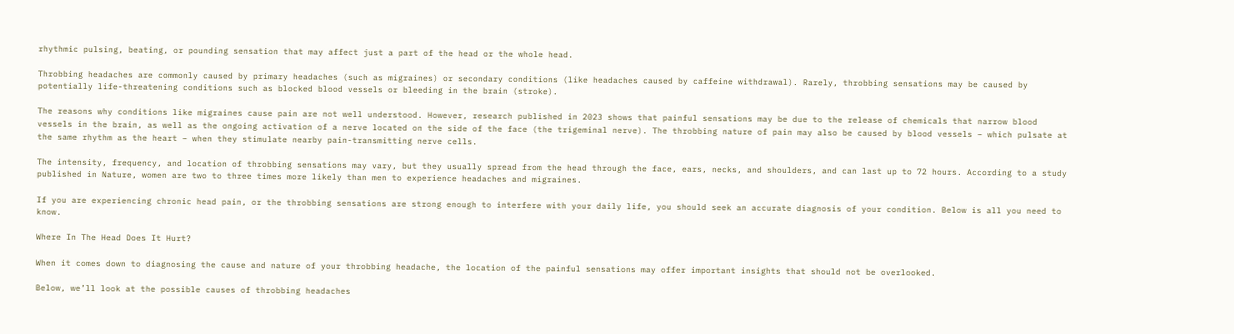rhythmic pulsing, beating, or pounding sensation that may affect just a part of the head or the whole head.

Throbbing headaches are commonly caused by primary headaches (such as migraines) or secondary conditions (like headaches caused by caffeine withdrawal). Rarely, throbbing sensations may be caused by potentially life-threatening conditions such as blocked blood vessels or bleeding in the brain (stroke).

The reasons why conditions like migraines cause pain are not well understood. However, research published in 2023 shows that painful sensations may be due to the release of chemicals that narrow blood vessels in the brain, as well as the ongoing activation of a nerve located on the side of the face (the trigeminal nerve). The throbbing nature of pain may also be caused by blood vessels – which pulsate at the same rhythm as the heart – when they stimulate nearby pain-transmitting nerve cells.

The intensity, frequency, and location of throbbing sensations may vary, but they usually spread from the head through the face, ears, necks, and shoulders, and can last up to 72 hours. According to a study published in Nature, women are two to three times more likely than men to experience headaches and migraines.

If you are experiencing chronic head pain, or the throbbing sensations are strong enough to interfere with your daily life, you should seek an accurate diagnosis of your condition. Below is all you need to know.

Where In The Head Does It Hurt?

When it comes down to diagnosing the cause and nature of your throbbing headache, the location of the painful sensations may offer important insights that should not be overlooked.

Below, we’ll look at the possible causes of throbbing headaches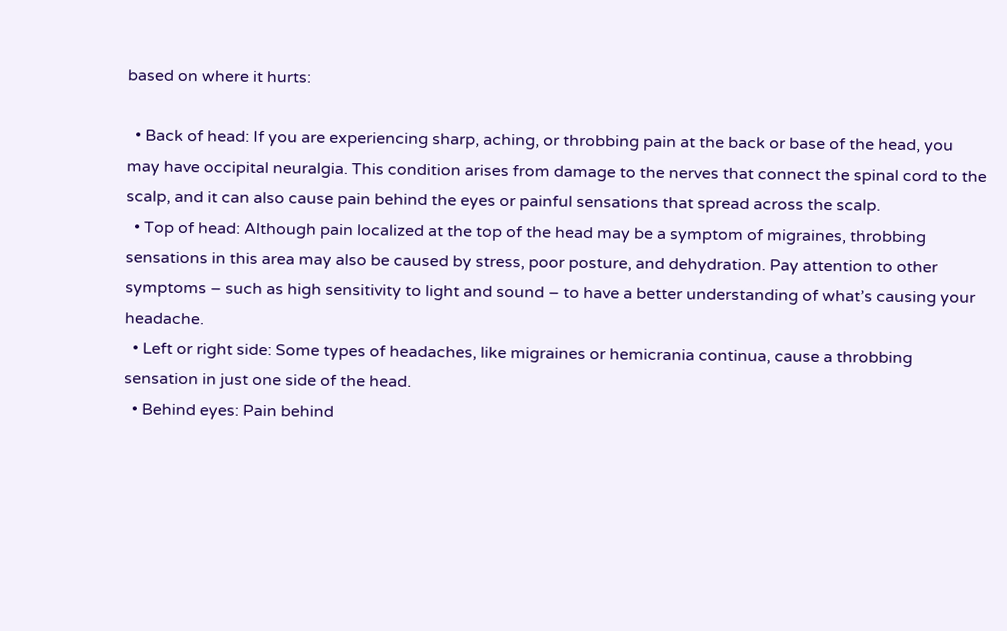based on where it hurts:

  • Back of head: If you are experiencing sharp, aching, or throbbing pain at the back or base of the head, you may have occipital neuralgia. This condition arises from damage to the nerves that connect the spinal cord to the scalp, and it can also cause pain behind the eyes or painful sensations that spread across the scalp.
  • Top of head: Although pain localized at the top of the head may be a symptom of migraines, throbbing sensations in this area may also be caused by stress, poor posture, and dehydration. Pay attention to other symptoms – such as high sensitivity to light and sound – to have a better understanding of what’s causing your headache.
  • Left or right side: Some types of headaches, like migraines or hemicrania continua, cause a throbbing sensation in just one side of the head.
  • Behind eyes: Pain behind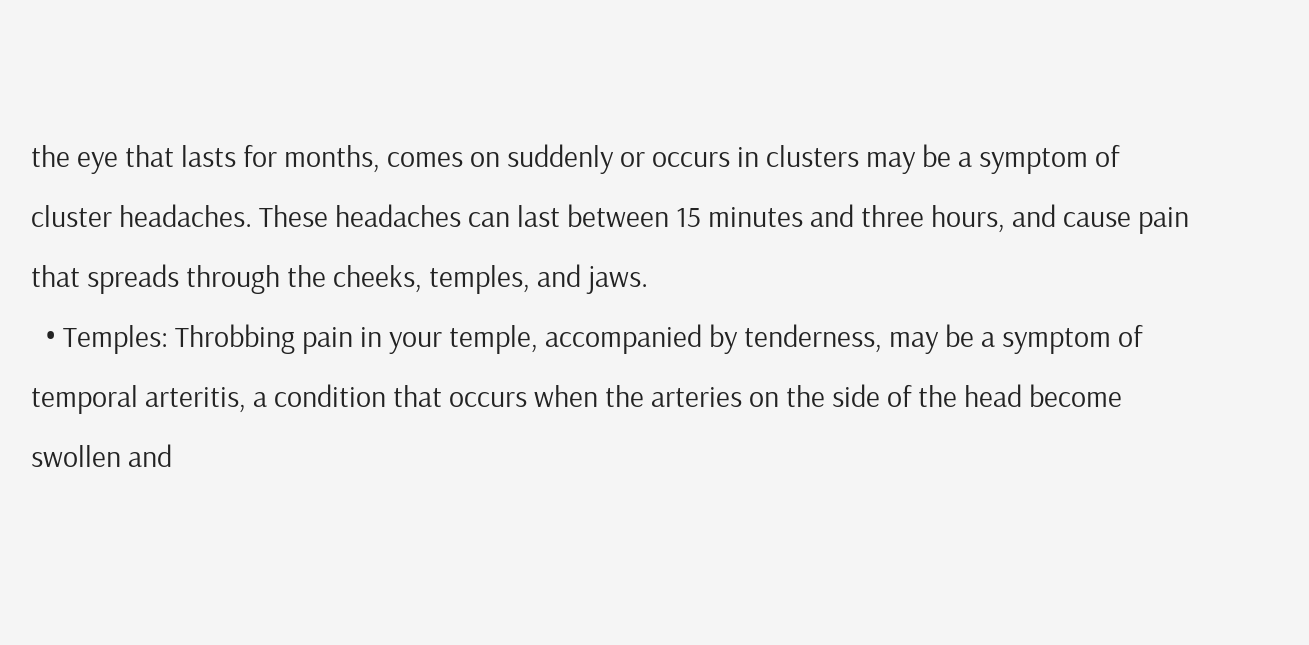the eye that lasts for months, comes on suddenly or occurs in clusters may be a symptom of cluster headaches. These headaches can last between 15 minutes and three hours, and cause pain that spreads through the cheeks, temples, and jaws.
  • Temples: Throbbing pain in your temple, accompanied by tenderness, may be a symptom of temporal arteritis, a condition that occurs when the arteries on the side of the head become swollen and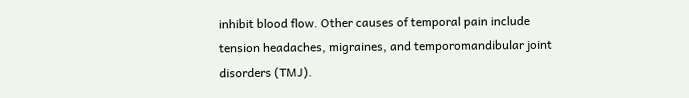inhibit blood flow. Other causes of temporal pain include tension headaches, migraines, and temporomandibular joint disorders (TMJ).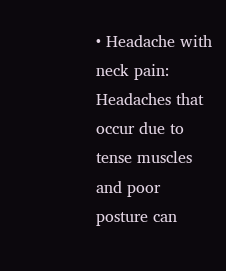• Headache with neck pain: Headaches that occur due to tense muscles and poor posture can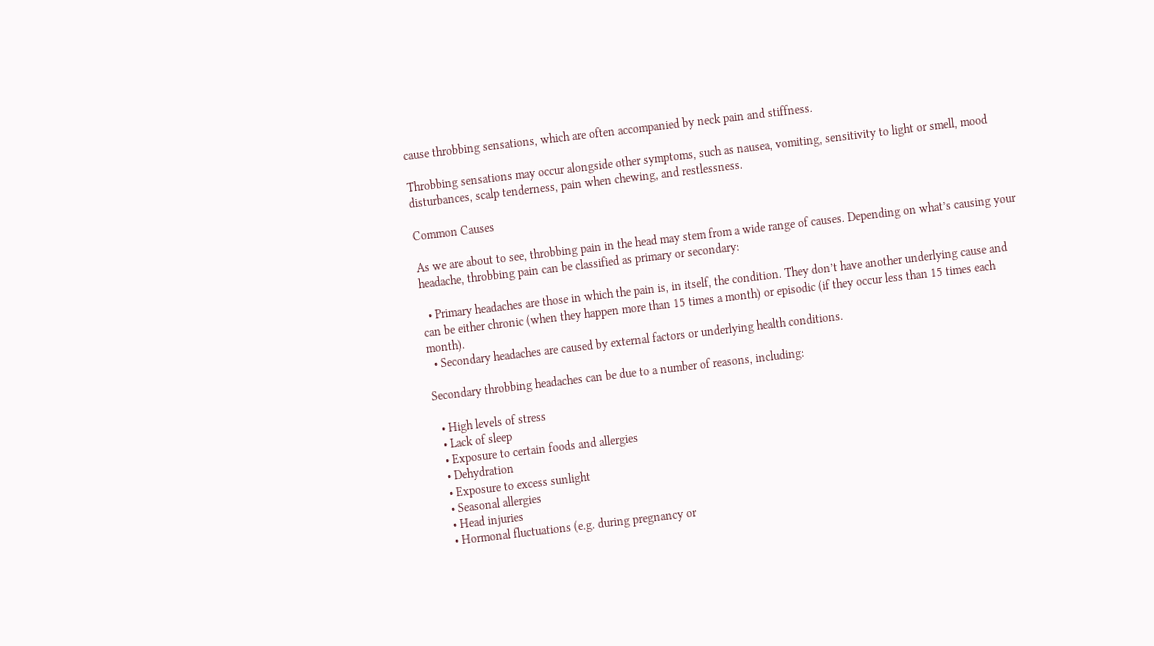cause throbbing sensations, which are often accompanied by neck pain and stiffness.

Throbbing sensations may occur alongside other symptoms, such as nausea, vomiting, sensitivity to light or smell, mood disturbances, scalp tenderness, pain when chewing, and restlessness.

Common Causes

As we are about to see, throbbing pain in the head may stem from a wide range of causes. Depending on what’s causing your headache, throbbing pain can be classified as primary or secondary:

  • Primary headaches are those in which the pain is, in itself, the condition. They don’t have another underlying cause and can be either chronic (when they happen more than 15 times a month) or episodic (if they occur less than 15 times each month).
  • Secondary headaches are caused by external factors or underlying health conditions.

Secondary throbbing headaches can be due to a number of reasons, including:

  • High levels of stress
  • Lack of sleep
  • Exposure to certain foods and allergies
  • Dehydration
  • Exposure to excess sunlight
  • Seasonal allergies
  • Head injuries
  • Hormonal fluctuations (e.g. during pregnancy or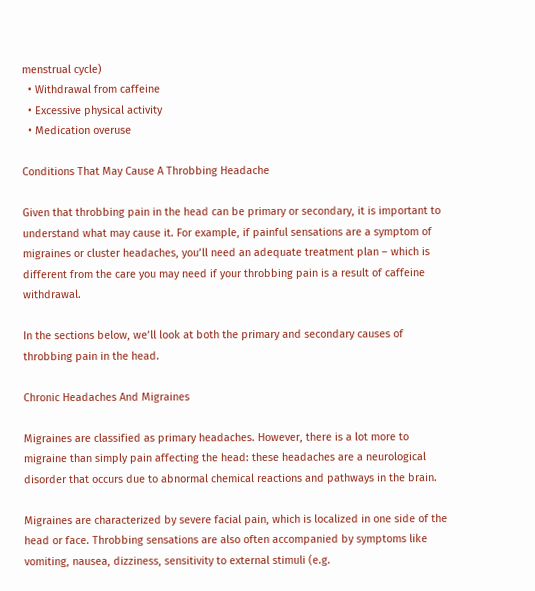menstrual cycle)
  • Withdrawal from caffeine
  • Excessive physical activity
  • Medication overuse

Conditions That May Cause A Throbbing Headache

Given that throbbing pain in the head can be primary or secondary, it is important to understand what may cause it. For example, if painful sensations are a symptom of migraines or cluster headaches, you’ll need an adequate treatment plan – which is different from the care you may need if your throbbing pain is a result of caffeine withdrawal.

In the sections below, we’ll look at both the primary and secondary causes of throbbing pain in the head.

Chronic Headaches And Migraines

Migraines are classified as primary headaches. However, there is a lot more to migraine than simply pain affecting the head: these headaches are a neurological disorder that occurs due to abnormal chemical reactions and pathways in the brain.

Migraines are characterized by severe facial pain, which is localized in one side of the head or face. Throbbing sensations are also often accompanied by symptoms like vomiting, nausea, dizziness, sensitivity to external stimuli (e.g.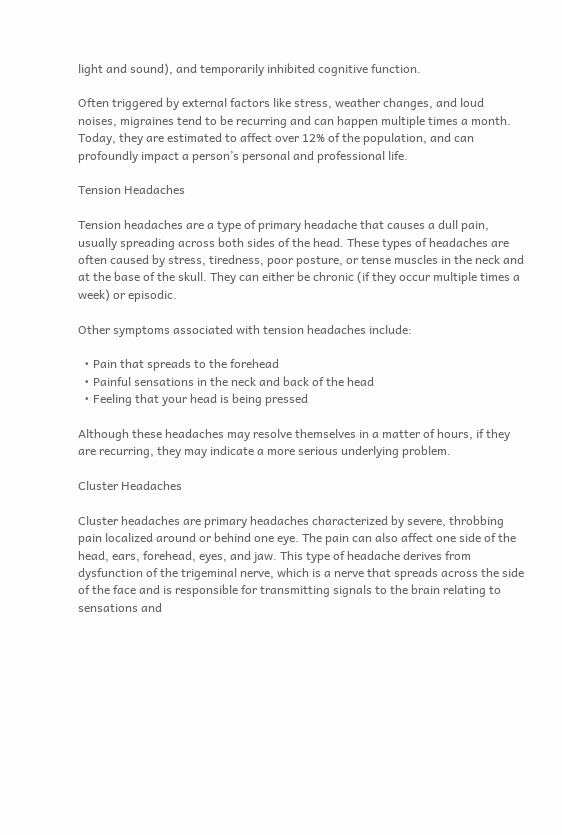light and sound), and temporarily inhibited cognitive function.

Often triggered by external factors like stress, weather changes, and loud noises, migraines tend to be recurring and can happen multiple times a month. Today, they are estimated to affect over 12% of the population, and can profoundly impact a person’s personal and professional life.

Tension Headaches

Tension headaches are a type of primary headache that causes a dull pain, usually spreading across both sides of the head. These types of headaches are often caused by stress, tiredness, poor posture, or tense muscles in the neck and at the base of the skull. They can either be chronic (if they occur multiple times a week) or episodic.

Other symptoms associated with tension headaches include:

  • Pain that spreads to the forehead
  • Painful sensations in the neck and back of the head
  • Feeling that your head is being pressed

Although these headaches may resolve themselves in a matter of hours, if they are recurring, they may indicate a more serious underlying problem.

Cluster Headaches

Cluster headaches are primary headaches characterized by severe, throbbing pain localized around or behind one eye. The pain can also affect one side of the head, ears, forehead, eyes, and jaw. This type of headache derives from dysfunction of the trigeminal nerve, which is a nerve that spreads across the side of the face and is responsible for transmitting signals to the brain relating to sensations and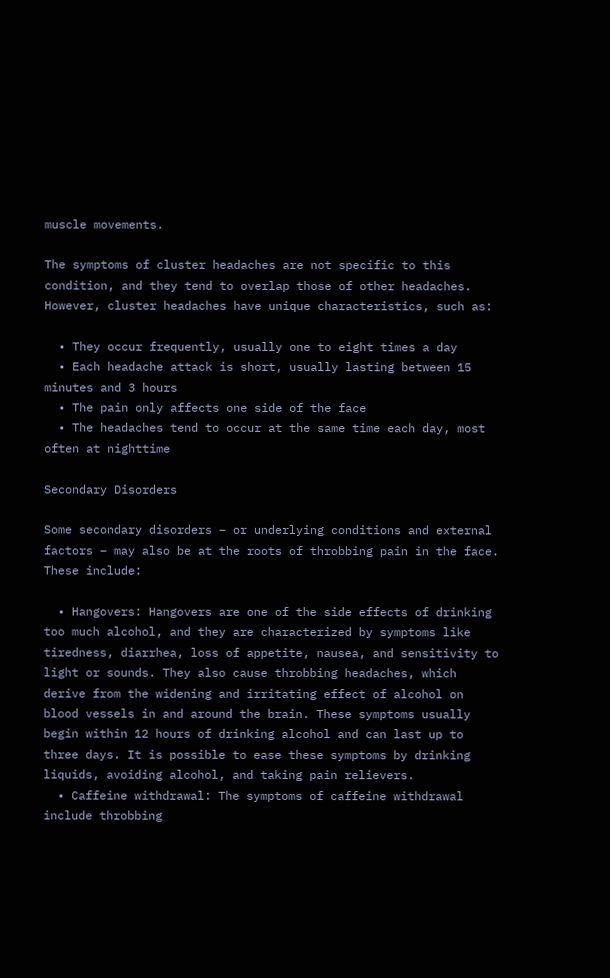muscle movements.

The symptoms of cluster headaches are not specific to this condition, and they tend to overlap those of other headaches. However, cluster headaches have unique characteristics, such as:

  • They occur frequently, usually one to eight times a day
  • Each headache attack is short, usually lasting between 15 minutes and 3 hours
  • The pain only affects one side of the face
  • The headaches tend to occur at the same time each day, most often at nighttime

Secondary Disorders

Some secondary disorders – or underlying conditions and external factors – may also be at the roots of throbbing pain in the face. These include:

  • Hangovers: Hangovers are one of the side effects of drinking too much alcohol, and they are characterized by symptoms like tiredness, diarrhea, loss of appetite, nausea, and sensitivity to light or sounds. They also cause throbbing headaches, which derive from the widening and irritating effect of alcohol on blood vessels in and around the brain. These symptoms usually begin within 12 hours of drinking alcohol and can last up to three days. It is possible to ease these symptoms by drinking liquids, avoiding alcohol, and taking pain relievers.
  • Caffeine withdrawal: The symptoms of caffeine withdrawal include throbbing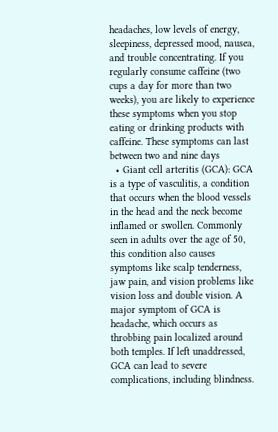headaches, low levels of energy, sleepiness, depressed mood, nausea, and trouble concentrating. If you regularly consume caffeine (two cups a day for more than two weeks), you are likely to experience these symptoms when you stop eating or drinking products with caffeine. These symptoms can last between two and nine days
  • Giant cell arteritis (GCA): GCA is a type of vasculitis, a condition that occurs when the blood vessels in the head and the neck become inflamed or swollen. Commonly seen in adults over the age of 50, this condition also causes symptoms like scalp tenderness, jaw pain, and vision problems like vision loss and double vision. A major symptom of GCA is headache, which occurs as throbbing pain localized around both temples. If left unaddressed, GCA can lead to severe complications, including blindness.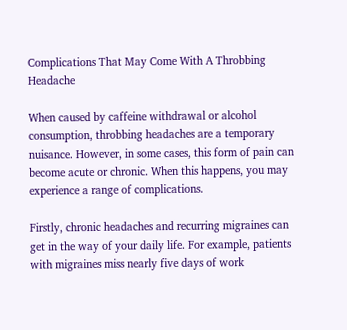Complications That May Come With A Throbbing Headache

When caused by caffeine withdrawal or alcohol consumption, throbbing headaches are a temporary nuisance. However, in some cases, this form of pain can become acute or chronic. When this happens, you may experience a range of complications.

Firstly, chronic headaches and recurring migraines can get in the way of your daily life. For example, patients with migraines miss nearly five days of work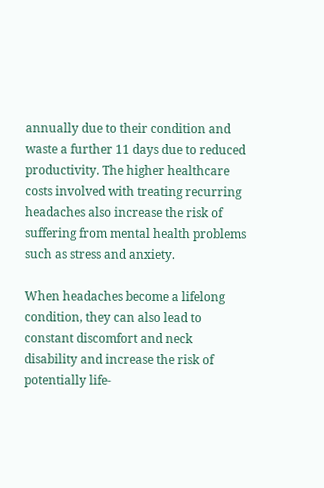annually due to their condition and waste a further 11 days due to reduced productivity. The higher healthcare costs involved with treating recurring headaches also increase the risk of suffering from mental health problems such as stress and anxiety.

When headaches become a lifelong condition, they can also lead to constant discomfort and neck disability and increase the risk of potentially life-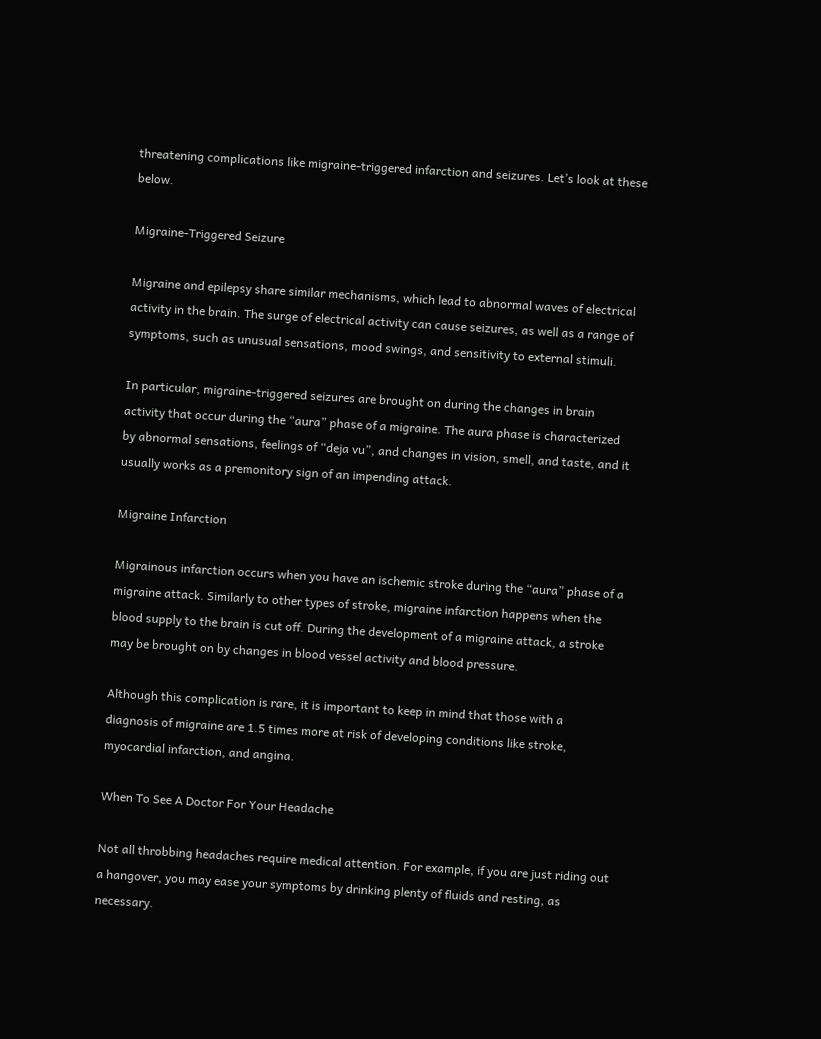threatening complications like migraine-triggered infarction and seizures. Let’s look at these below.

Migraine-Triggered Seizure

Migraine and epilepsy share similar mechanisms, which lead to abnormal waves of electrical activity in the brain. The surge of electrical activity can cause seizures, as well as a range of symptoms, such as unusual sensations, mood swings, and sensitivity to external stimuli.

In particular, migraine-triggered seizures are brought on during the changes in brain activity that occur during the “aura” phase of a migraine. The aura phase is characterized by abnormal sensations, feelings of “deja vu”, and changes in vision, smell, and taste, and it usually works as a premonitory sign of an impending attack.

Migraine Infarction

Migrainous infarction occurs when you have an ischemic stroke during the “aura” phase of a migraine attack. Similarly to other types of stroke, migraine infarction happens when the blood supply to the brain is cut off. During the development of a migraine attack, a stroke may be brought on by changes in blood vessel activity and blood pressure.

Although this complication is rare, it is important to keep in mind that those with a diagnosis of migraine are 1.5 times more at risk of developing conditions like stroke, myocardial infarction, and angina.

When To See A Doctor For Your Headache

Not all throbbing headaches require medical attention. For example, if you are just riding out a hangover, you may ease your symptoms by drinking plenty of fluids and resting, as necessary.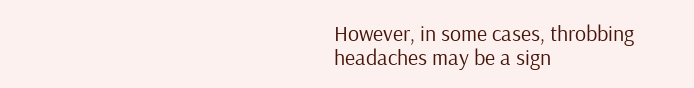However, in some cases, throbbing headaches may be a sign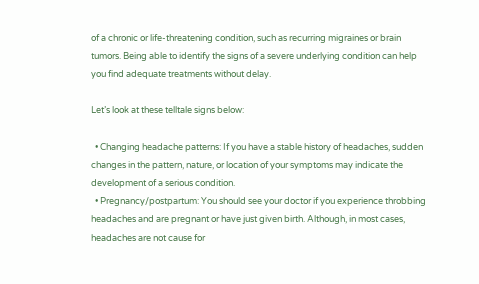of a chronic or life-threatening condition, such as recurring migraines or brain tumors. Being able to identify the signs of a severe underlying condition can help you find adequate treatments without delay.

Let’s look at these telltale signs below:

  • Changing headache patterns: If you have a stable history of headaches, sudden changes in the pattern, nature, or location of your symptoms may indicate the development of a serious condition.
  • Pregnancy/postpartum: You should see your doctor if you experience throbbing headaches and are pregnant or have just given birth. Although, in most cases, headaches are not cause for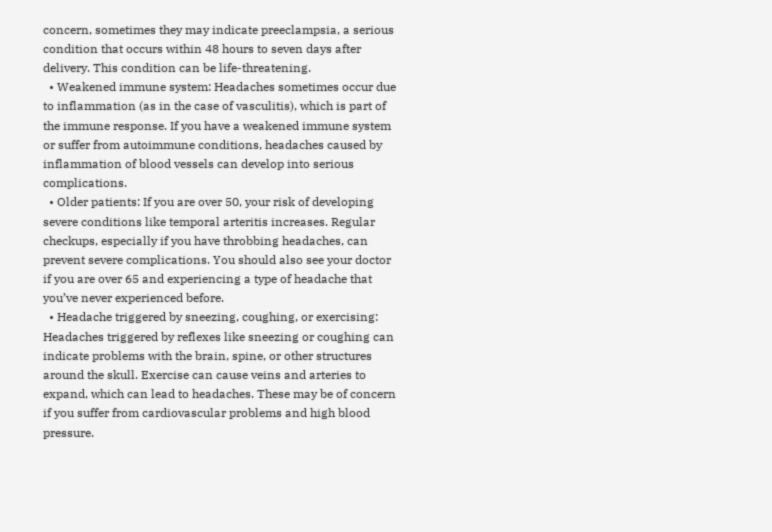concern, sometimes they may indicate preeclampsia, a serious condition that occurs within 48 hours to seven days after delivery. This condition can be life-threatening.
  • Weakened immune system: Headaches sometimes occur due to inflammation (as in the case of vasculitis), which is part of the immune response. If you have a weakened immune system or suffer from autoimmune conditions, headaches caused by inflammation of blood vessels can develop into serious complications.
  • Older patients: If you are over 50, your risk of developing severe conditions like temporal arteritis increases. Regular checkups, especially if you have throbbing headaches, can prevent severe complications. You should also see your doctor if you are over 65 and experiencing a type of headache that you’ve never experienced before.
  • Headache triggered by sneezing, coughing, or exercising: Headaches triggered by reflexes like sneezing or coughing can indicate problems with the brain, spine, or other structures around the skull. Exercise can cause veins and arteries to expand, which can lead to headaches. These may be of concern if you suffer from cardiovascular problems and high blood pressure.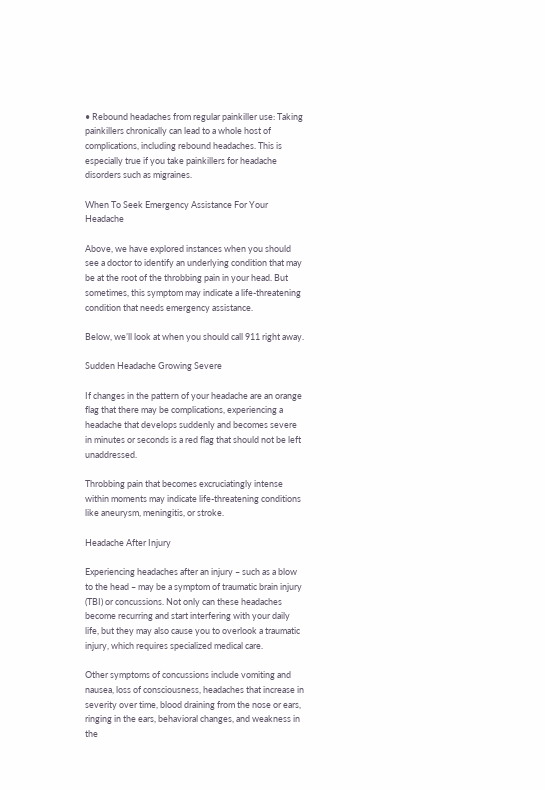• Rebound headaches from regular painkiller use: Taking painkillers chronically can lead to a whole host of complications, including rebound headaches. This is especially true if you take painkillers for headache disorders such as migraines.

When To Seek Emergency Assistance For Your Headache

Above, we have explored instances when you should see a doctor to identify an underlying condition that may be at the root of the throbbing pain in your head. But sometimes, this symptom may indicate a life-threatening condition that needs emergency assistance.

Below, we’ll look at when you should call 911 right away.

Sudden Headache Growing Severe

If changes in the pattern of your headache are an orange flag that there may be complications, experiencing a headache that develops suddenly and becomes severe in minutes or seconds is a red flag that should not be left unaddressed.

Throbbing pain that becomes excruciatingly intense within moments may indicate life-threatening conditions like aneurysm, meningitis, or stroke.

Headache After Injury

Experiencing headaches after an injury – such as a blow to the head – may be a symptom of traumatic brain injury (TBI) or concussions. Not only can these headaches become recurring and start interfering with your daily life, but they may also cause you to overlook a traumatic injury, which requires specialized medical care.

Other symptoms of concussions include vomiting and nausea, loss of consciousness, headaches that increase in severity over time, blood draining from the nose or ears, ringing in the ears, behavioral changes, and weakness in the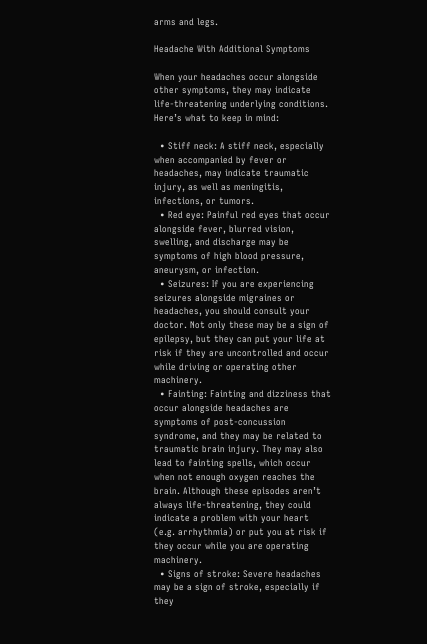arms and legs.

Headache With Additional Symptoms

When your headaches occur alongside other symptoms, they may indicate life-threatening underlying conditions. Here’s what to keep in mind:

  • Stiff neck: A stiff neck, especially when accompanied by fever or headaches, may indicate traumatic injury, as well as meningitis, infections, or tumors.
  • Red eye: Painful red eyes that occur alongside fever, blurred vision, swelling, and discharge may be symptoms of high blood pressure, aneurysm, or infection.
  • Seizures: If you are experiencing seizures alongside migraines or headaches, you should consult your doctor. Not only these may be a sign of epilepsy, but they can put your life at risk if they are uncontrolled and occur while driving or operating other machinery.
  • Fainting: Fainting and dizziness that occur alongside headaches are symptoms of post-concussion syndrome, and they may be related to traumatic brain injury. They may also lead to fainting spells, which occur when not enough oxygen reaches the brain. Although these episodes aren’t always life-threatening, they could indicate a problem with your heart (e.g. arrhythmia) or put you at risk if they occur while you are operating machinery.
  • Signs of stroke: Severe headaches may be a sign of stroke, especially if they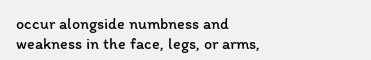occur alongside numbness and weakness in the face, legs, or arms,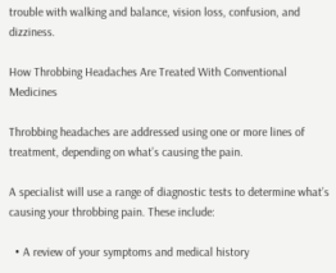trouble with walking and balance, vision loss, confusion, and dizziness.

How Throbbing Headaches Are Treated With Conventional Medicines

Throbbing headaches are addressed using one or more lines of treatment, depending on what’s causing the pain.

A specialist will use a range of diagnostic tests to determine what’s causing your throbbing pain. These include:

  • A review of your symptoms and medical history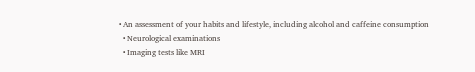• An assessment of your habits and lifestyle, including alcohol and caffeine consumption
  • Neurological examinations
  • Imaging tests like MRI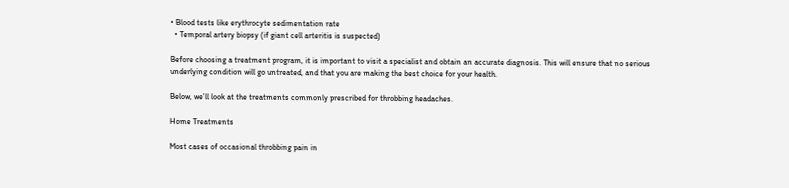• Blood tests like erythrocyte sedimentation rate
  • Temporal artery biopsy (if giant cell arteritis is suspected)

Before choosing a treatment program, it is important to visit a specialist and obtain an accurate diagnosis. This will ensure that no serious underlying condition will go untreated, and that you are making the best choice for your health.

Below, we’ll look at the treatments commonly prescribed for throbbing headaches.

Home Treatments

Most cases of occasional throbbing pain in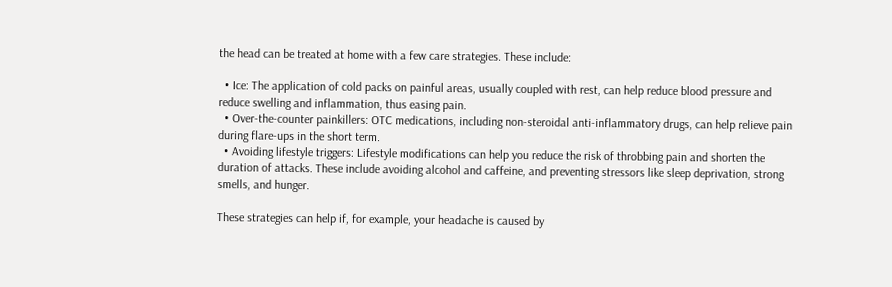the head can be treated at home with a few care strategies. These include:

  • Ice: The application of cold packs on painful areas, usually coupled with rest, can help reduce blood pressure and reduce swelling and inflammation, thus easing pain.
  • Over-the-counter painkillers: OTC medications, including non-steroidal anti-inflammatory drugs, can help relieve pain during flare-ups in the short term.
  • Avoiding lifestyle triggers: Lifestyle modifications can help you reduce the risk of throbbing pain and shorten the duration of attacks. These include avoiding alcohol and caffeine, and preventing stressors like sleep deprivation, strong smells, and hunger.

These strategies can help if, for example, your headache is caused by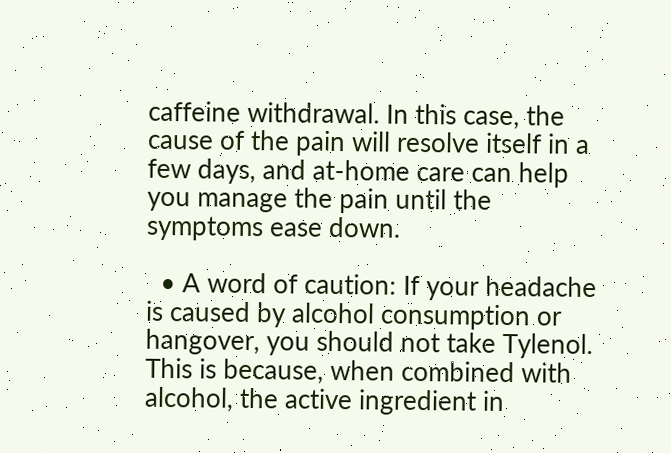caffeine withdrawal. In this case, the cause of the pain will resolve itself in a few days, and at-home care can help you manage the pain until the symptoms ease down.

  • A word of caution: If your headache is caused by alcohol consumption or hangover, you should not take Tylenol. This is because, when combined with alcohol, the active ingredient in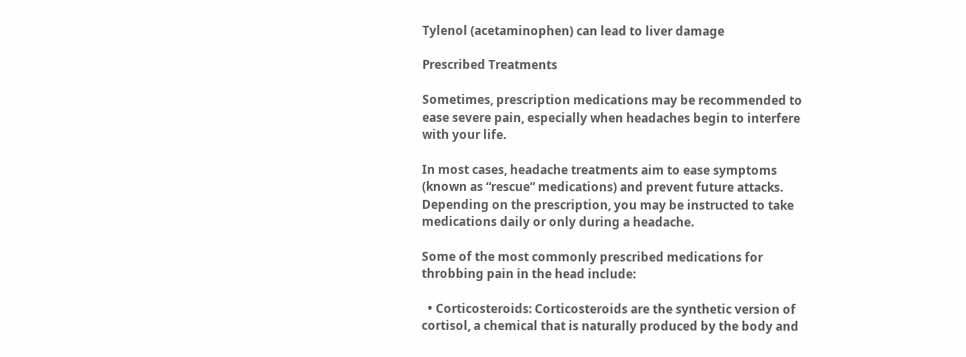Tylenol (acetaminophen) can lead to liver damage

Prescribed Treatments

Sometimes, prescription medications may be recommended to ease severe pain, especially when headaches begin to interfere with your life.

In most cases, headache treatments aim to ease symptoms (known as “rescue” medications) and prevent future attacks. Depending on the prescription, you may be instructed to take medications daily or only during a headache.

Some of the most commonly prescribed medications for throbbing pain in the head include:

  • Corticosteroids: Corticosteroids are the synthetic version of cortisol, a chemical that is naturally produced by the body and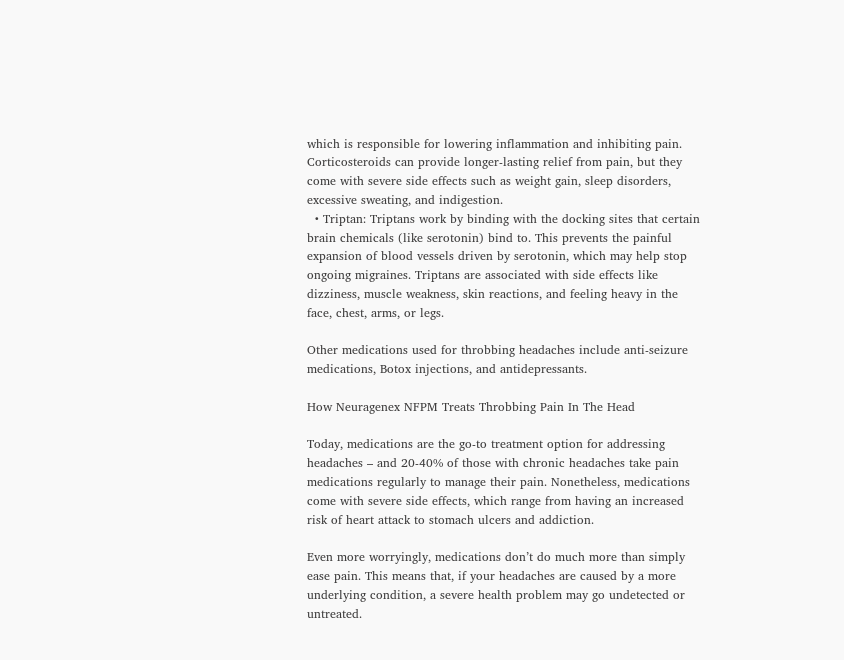which is responsible for lowering inflammation and inhibiting pain. Corticosteroids can provide longer-lasting relief from pain, but they come with severe side effects such as weight gain, sleep disorders, excessive sweating, and indigestion.
  • Triptan: Triptans work by binding with the docking sites that certain brain chemicals (like serotonin) bind to. This prevents the painful expansion of blood vessels driven by serotonin, which may help stop ongoing migraines. Triptans are associated with side effects like dizziness, muscle weakness, skin reactions, and feeling heavy in the face, chest, arms, or legs.

Other medications used for throbbing headaches include anti-seizure medications, Botox injections, and antidepressants.

How Neuragenex NFPM Treats Throbbing Pain In The Head

Today, medications are the go-to treatment option for addressing headaches – and 20-40% of those with chronic headaches take pain medications regularly to manage their pain. Nonetheless, medications come with severe side effects, which range from having an increased risk of heart attack to stomach ulcers and addiction.

Even more worryingly, medications don’t do much more than simply ease pain. This means that, if your headaches are caused by a more underlying condition, a severe health problem may go undetected or untreated.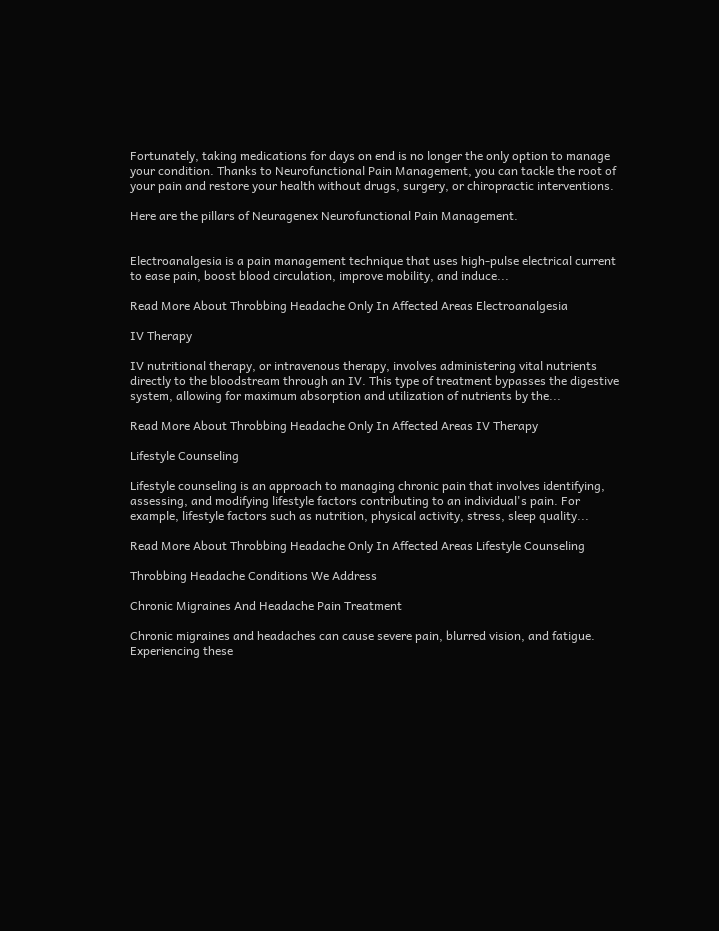Fortunately, taking medications for days on end is no longer the only option to manage your condition. Thanks to Neurofunctional Pain Management, you can tackle the root of your pain and restore your health without drugs, surgery, or chiropractic interventions.

Here are the pillars of Neuragenex Neurofunctional Pain Management.


Electroanalgesia is a pain management technique that uses high-pulse electrical current to ease pain, boost blood circulation, improve mobility, and induce...

Read More About Throbbing Headache Only In Affected Areas Electroanalgesia

IV Therapy

IV nutritional therapy, or intravenous therapy, involves administering vital nutrients directly to the bloodstream through an IV. This type of treatment bypasses the digestive system, allowing for maximum absorption and utilization of nutrients by the...

Read More About Throbbing Headache Only In Affected Areas IV Therapy

Lifestyle Counseling

Lifestyle counseling is an approach to managing chronic pain that involves identifying, assessing, and modifying lifestyle factors contributing to an individual's pain. For example, lifestyle factors such as nutrition, physical activity, stress, sleep quality...

Read More About Throbbing Headache Only In Affected Areas Lifestyle Counseling

Throbbing Headache Conditions We Address

Chronic Migraines And Headache Pain Treatment

Chronic migraines and headaches can cause severe pain, blurred vision, and fatigue. Experiencing these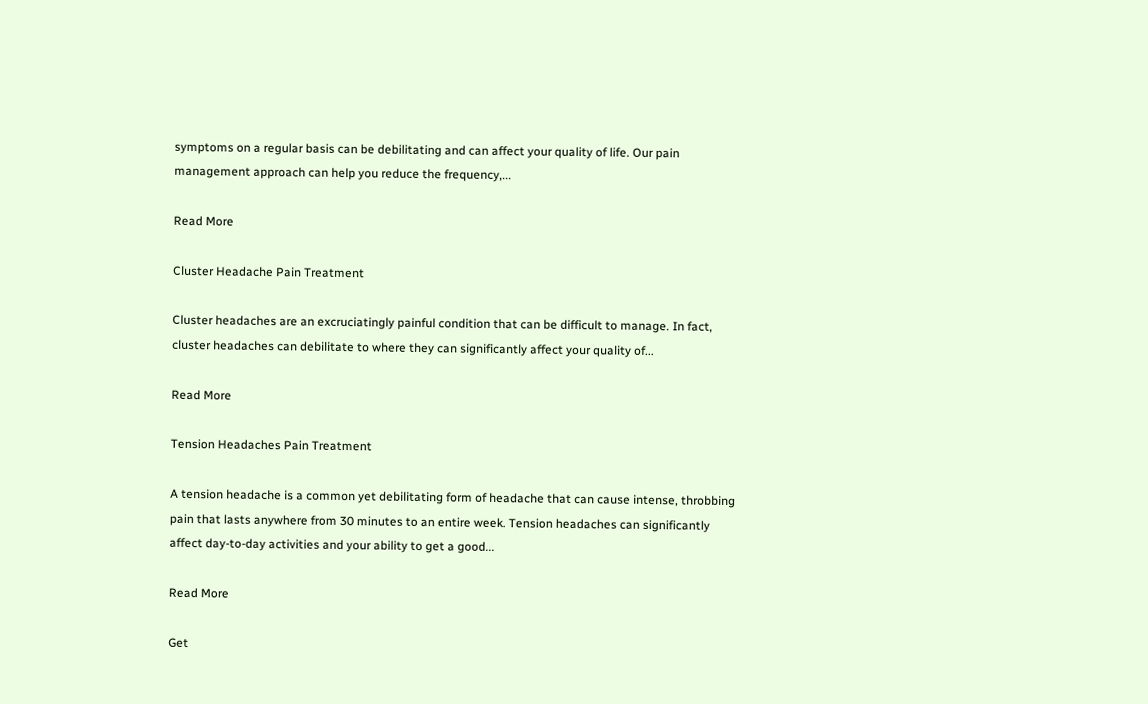symptoms on a regular basis can be debilitating and can affect your quality of life. Our pain management approach can help you reduce the frequency,...

Read More

Cluster Headache Pain Treatment

Cluster headaches are an excruciatingly painful condition that can be difficult to manage. In fact, cluster headaches can debilitate to where they can significantly affect your quality of...

Read More

Tension Headaches Pain Treatment

A tension headache is a common yet debilitating form of headache that can cause intense, throbbing pain that lasts anywhere from 30 minutes to an entire week. Tension headaches can significantly affect day-to-day activities and your ability to get a good...

Read More

Get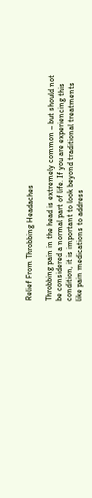Relief From Throbbing Headaches

Throbbing pain in the head is extremely common – but should not be considered a normal part of life. If you are experiencing this condition, it is important to look beyond traditional treatments like pain medications to address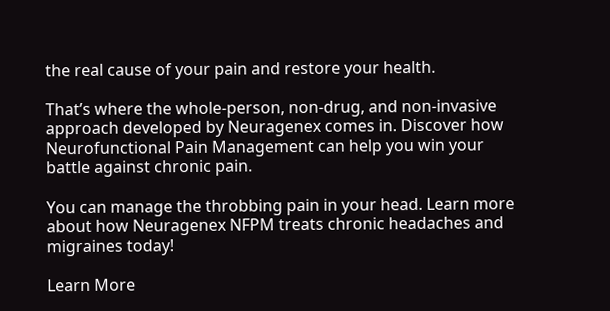the real cause of your pain and restore your health.

That’s where the whole-person, non-drug, and non-invasive approach developed by Neuragenex comes in. Discover how Neurofunctional Pain Management can help you win your battle against chronic pain.

You can manage the throbbing pain in your head. Learn more about how Neuragenex NFPM treats chronic headaches and migraines today!

Learn More